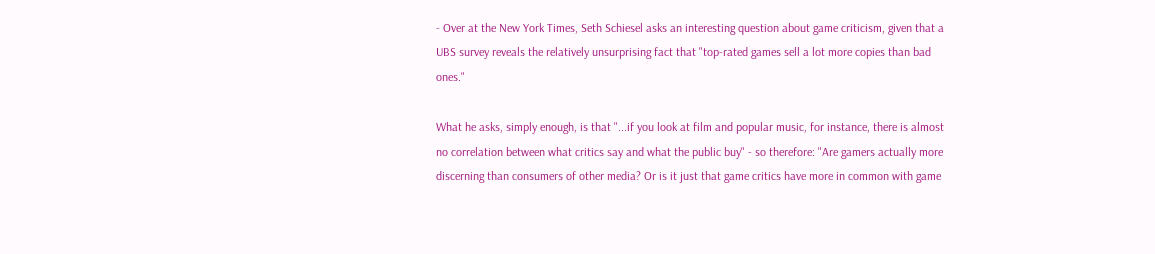- Over at the New York Times, Seth Schiesel asks an interesting question about game criticism, given that a UBS survey reveals the relatively unsurprising fact that "top-rated games sell a lot more copies than bad ones."

What he asks, simply enough, is that "...if you look at film and popular music, for instance, there is almost no correlation between what critics say and what the public buy" - so therefore: "Are gamers actually more discerning than consumers of other media? Or is it just that game critics have more in common with game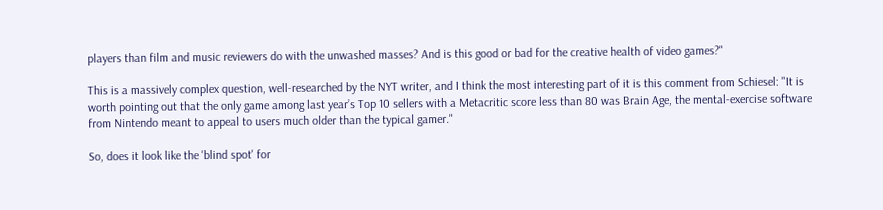players than film and music reviewers do with the unwashed masses? And is this good or bad for the creative health of video games?"

This is a massively complex question, well-researched by the NYT writer, and I think the most interesting part of it is this comment from Schiesel: "It is worth pointing out that the only game among last year’s Top 10 sellers with a Metacritic score less than 80 was Brain Age, the mental-exercise software from Nintendo meant to appeal to users much older than the typical gamer."

So, does it look like the 'blind spot' for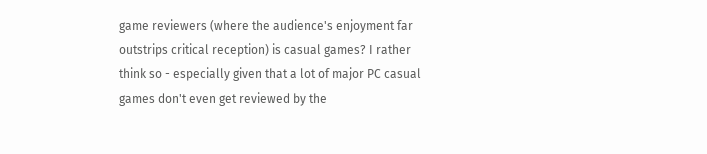game reviewers (where the audience's enjoyment far outstrips critical reception) is casual games? I rather think so - especially given that a lot of major PC casual games don't even get reviewed by the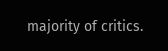majority of critics.